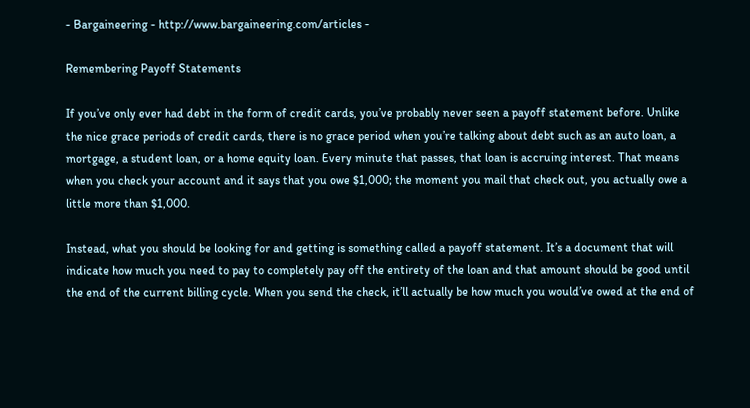- Bargaineering - http://www.bargaineering.com/articles -

Remembering Payoff Statements

If you’ve only ever had debt in the form of credit cards, you’ve probably never seen a payoff statement before. Unlike the nice grace periods of credit cards, there is no grace period when you’re talking about debt such as an auto loan, a mortgage, a student loan, or a home equity loan. Every minute that passes, that loan is accruing interest. That means when you check your account and it says that you owe $1,000; the moment you mail that check out, you actually owe a little more than $1,000.

Instead, what you should be looking for and getting is something called a payoff statement. It’s a document that will indicate how much you need to pay to completely pay off the entirety of the loan and that amount should be good until the end of the current billing cycle. When you send the check, it’ll actually be how much you would’ve owed at the end of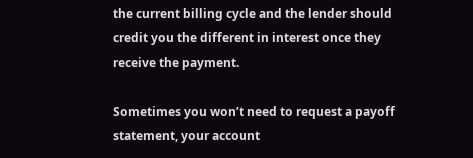the current billing cycle and the lender should credit you the different in interest once they receive the payment.

Sometimes you won’t need to request a payoff statement, your account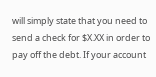will simply state that you need to send a check for $X.XX in order to pay off the debt. If your account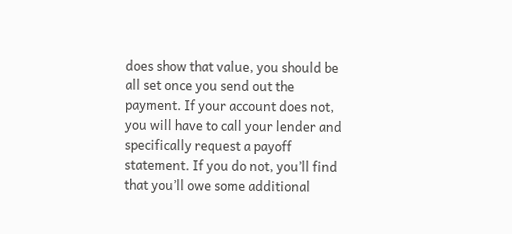does show that value, you should be all set once you send out the payment. If your account does not, you will have to call your lender and specifically request a payoff statement. If you do not, you’ll find that you’ll owe some additional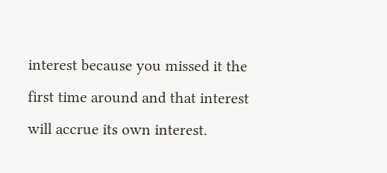interest because you missed it the first time around and that interest will accrue its own interest.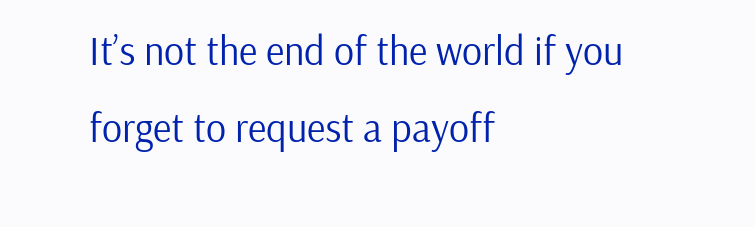It’s not the end of the world if you forget to request a payoff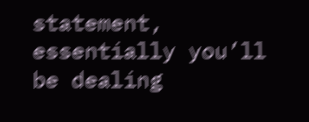statement, essentially you’ll be dealing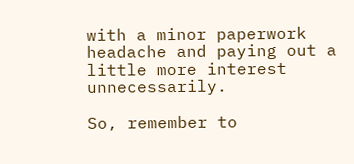with a minor paperwork headache and paying out a little more interest unnecessarily.

So, remember to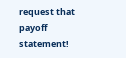request that payoff statement!